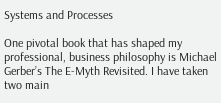Systems and Processes

One pivotal book that has shaped my professional, business philosophy is Michael Gerber’s The E-Myth Revisited. I have taken two main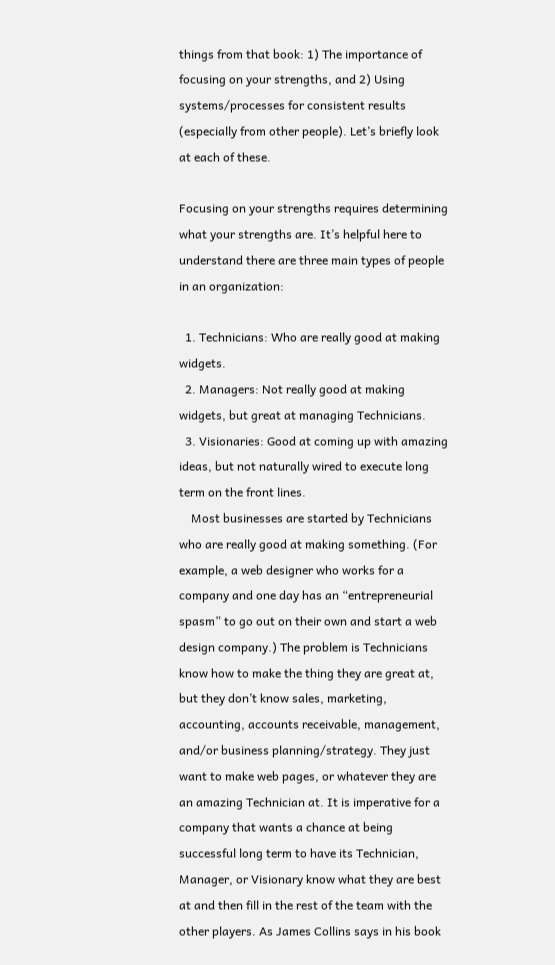things from that book: 1) The importance of focusing on your strengths, and 2) Using systems/processes for consistent results (especially from other people). Let’s briefly look at each of these.

Focusing on your strengths requires determining what your strengths are. It’s helpful here to understand there are three main types of people in an organization:

  1. Technicians: Who are really good at making widgets.
  2. Managers: Not really good at making widgets, but great at managing Technicians.
  3. Visionaries: Good at coming up with amazing ideas, but not naturally wired to execute long term on the front lines.
    Most businesses are started by Technicians who are really good at making something. (For example, a web designer who works for a company and one day has an “entrepreneurial spasm” to go out on their own and start a web design company.) The problem is Technicians know how to make the thing they are great at, but they don’t know sales, marketing, accounting, accounts receivable, management, and/or business planning/strategy. They just want to make web pages, or whatever they are an amazing Technician at. It is imperative for a company that wants a chance at being successful long term to have its Technician, Manager, or Visionary know what they are best at and then fill in the rest of the team with the other players. As James Collins says in his book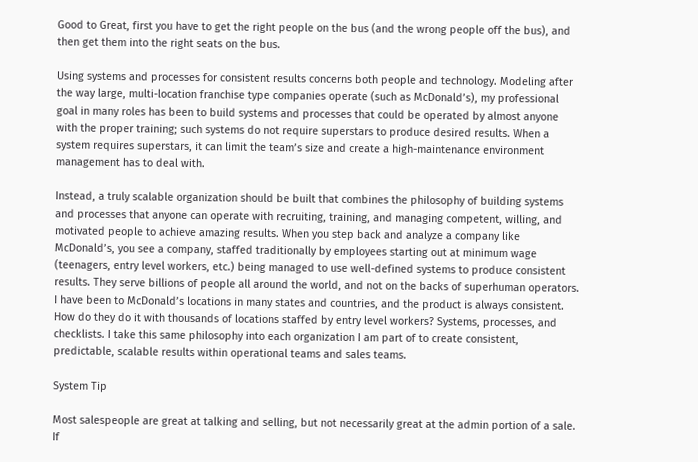Good to Great, first you have to get the right people on the bus (and the wrong people off the bus), and then get them into the right seats on the bus.

Using systems and processes for consistent results concerns both people and technology. Modeling after the way large, multi-location franchise type companies operate (such as McDonald’s), my professional goal in many roles has been to build systems and processes that could be operated by almost anyone with the proper training; such systems do not require superstars to produce desired results. When a system requires superstars, it can limit the team’s size and create a high-maintenance environment management has to deal with.

Instead, a truly scalable organization should be built that combines the philosophy of building systems and processes that anyone can operate with recruiting, training, and managing competent, willing, and motivated people to achieve amazing results. When you step back and analyze a company like McDonald’s, you see a company, staffed traditionally by employees starting out at minimum wage (teenagers, entry level workers, etc.) being managed to use well-defined systems to produce consistent results. They serve billions of people all around the world, and not on the backs of superhuman operators. I have been to McDonald’s locations in many states and countries, and the product is always consistent. How do they do it with thousands of locations staffed by entry level workers? Systems, processes, and checklists. I take this same philosophy into each organization I am part of to create consistent, predictable, scalable results within operational teams and sales teams.

System Tip

Most salespeople are great at talking and selling, but not necessarily great at the admin portion of a sale. If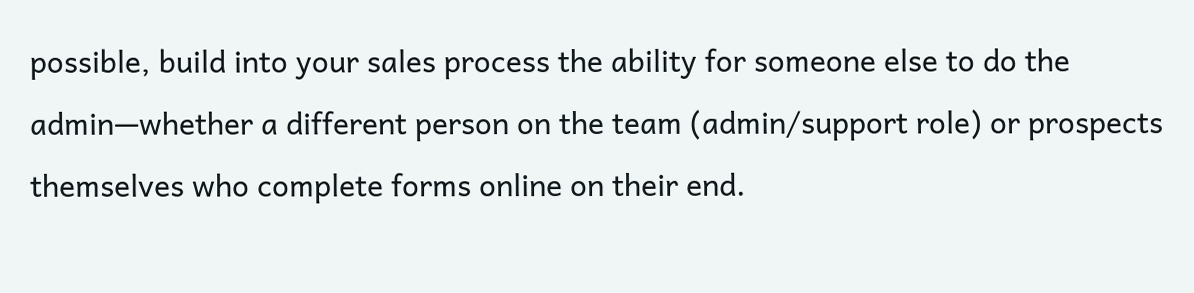possible, build into your sales process the ability for someone else to do the admin—whether a different person on the team (admin/support role) or prospects themselves who complete forms online on their end.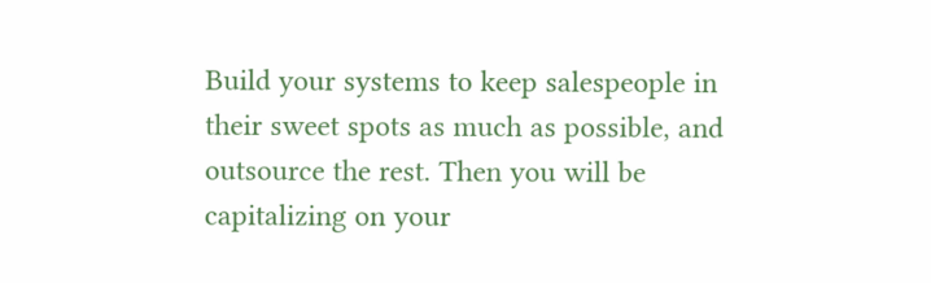Build your systems to keep salespeople in their sweet spots as much as possible, and outsource the rest. Then you will be capitalizing on your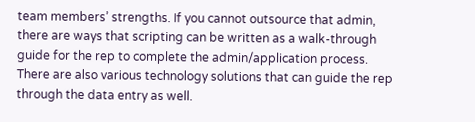team members’ strengths. If you cannot outsource that admin, there are ways that scripting can be written as a walk-through guide for the rep to complete the admin/application process. There are also various technology solutions that can guide the rep through the data entry as well.